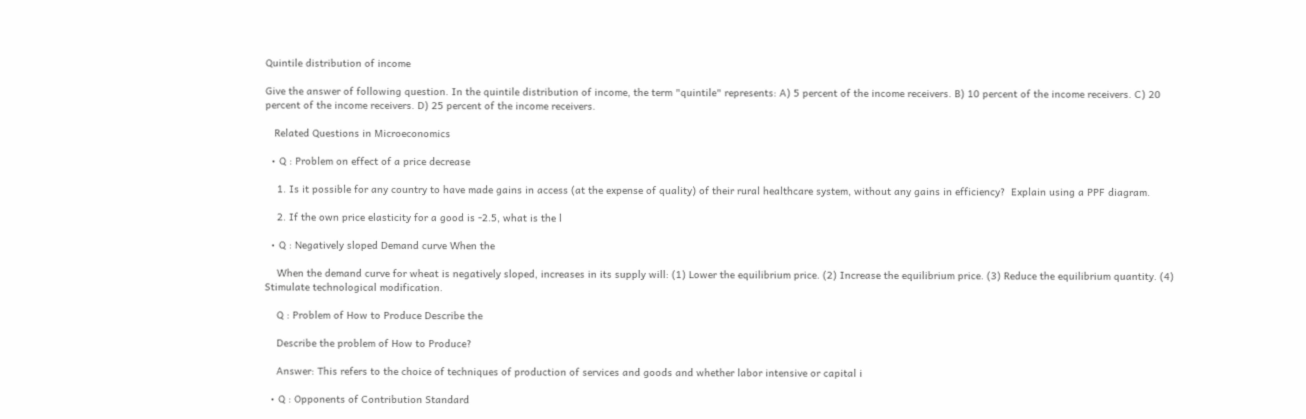Quintile distribution of income

Give the answer of following question. In the quintile distribution of income, the term "quintile" represents: A) 5 percent of the income receivers. B) 10 percent of the income receivers. C) 20 percent of the income receivers. D) 25 percent of the income receivers.

   Related Questions in Microeconomics

  • Q : Problem on effect of a price decrease

    1. Is it possible for any country to have made gains in access (at the expense of quality) of their rural healthcare system, without any gains in efficiency?  Explain using a PPF diagram.

    2. If the own price elasticity for a good is -2.5, what is the l

  • Q : Negatively sloped Demand curve When the

    When the demand curve for wheat is negatively sloped, increases in its supply will: (1) Lower the equilibrium price. (2) Increase the equilibrium price. (3) Reduce the equilibrium quantity. (4) Stimulate technological modification.

    Q : Problem of How to Produce Describe the

    Describe the problem of How to Produce?

    Answer: This refers to the choice of techniques of production of services and goods and whether labor intensive or capital i

  • Q : Opponents of Contribution Standard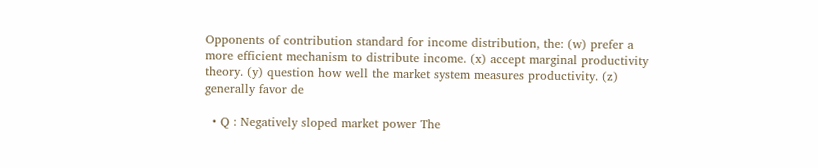Opponents of contribution standard for income distribution, the: (w) prefer a more efficient mechanism to distribute income. (x) accept marginal productivity theory. (y) question how well the market system measures productivity. (z) generally favor de

  • Q : Negatively sloped market power The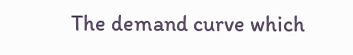The demand curve which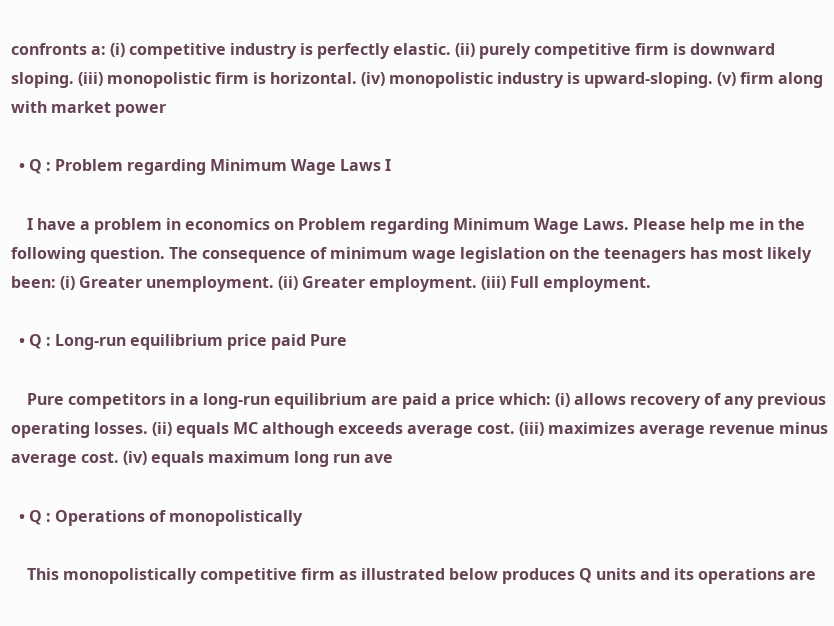confronts a: (i) competitive industry is perfectly elastic. (ii) purely competitive firm is downward sloping. (iii) monopolistic firm is horizontal. (iv) monopolistic industry is upward-sloping. (v) firm along with market power

  • Q : Problem regarding Minimum Wage Laws I

    I have a problem in economics on Problem regarding Minimum Wage Laws. Please help me in the following question. The consequence of minimum wage legislation on the teenagers has most likely been: (i) Greater unemployment. (ii) Greater employment. (iii) Full employment.

  • Q : Long-run equilibrium price paid Pure

    Pure competitors in a long-run equilibrium are paid a price which: (i) allows recovery of any previous operating losses. (ii) equals MC although exceeds average cost. (iii) maximizes average revenue minus average cost. (iv) equals maximum long run ave

  • Q : Operations of monopolistically

    This monopolistically competitive firm as illustrated below produces Q units and its operations are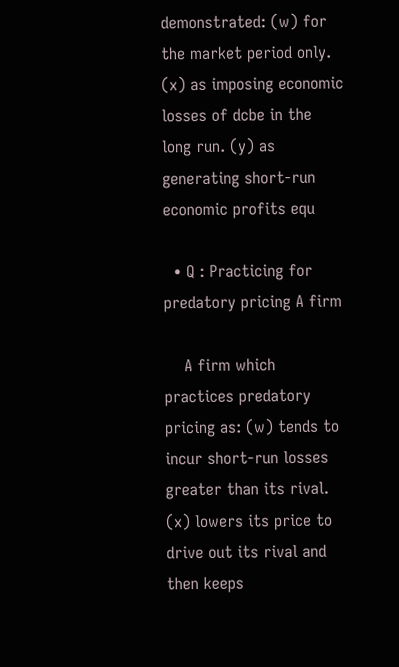demonstrated: (w) for the market period only. (x) as imposing economic losses of dcbe in the long run. (y) as generating short-run economic profits equ

  • Q : Practicing for predatory pricing A firm

    A firm which practices predatory pricing as: (w) tends to incur short-run losses greater than its rival. (x) lowers its price to drive out its rival and then keeps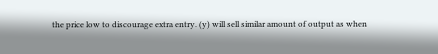the price low to discourage extra entry. (y) will sell similar amount of output as when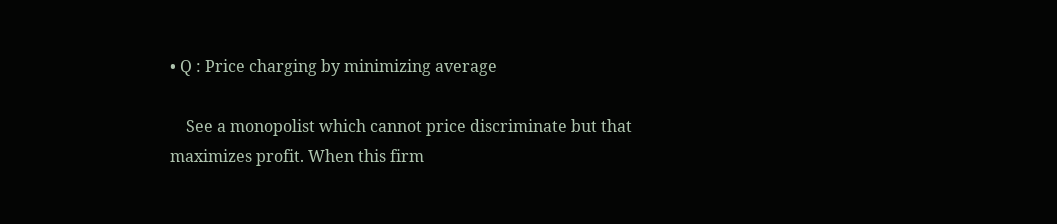• Q : Price charging by minimizing average

    See a monopolist which cannot price discriminate but that maximizes profit. When this firm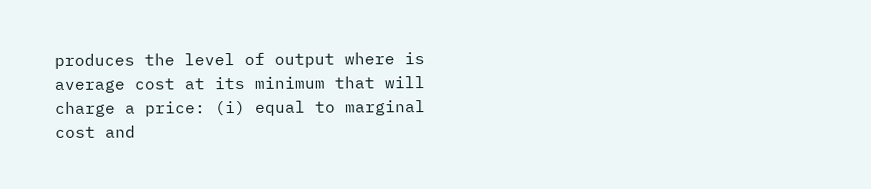produces the level of output where is average cost at its minimum that will charge a price: (i) equal to marginal cost and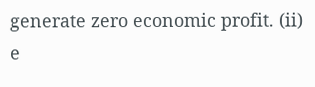generate zero economic profit. (ii) e